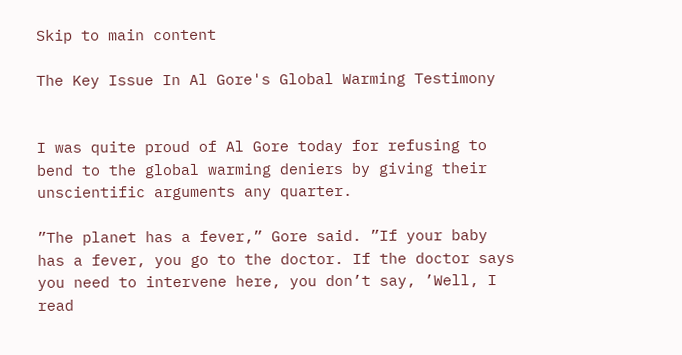Skip to main content

The Key Issue In Al Gore's Global Warming Testimony


I was quite proud of Al Gore today for refusing to bend to the global warming deniers by giving their unscientific arguments any quarter.

”The planet has a fever,” Gore said. ”If your baby has a fever, you go to the doctor. If the doctor says you need to intervene here, you don’t say, ’Well, I read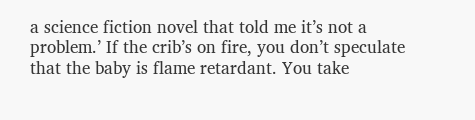a science fiction novel that told me it’s not a problem.’ If the crib’s on fire, you don’t speculate that the baby is flame retardant. You take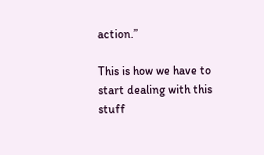action.”

This is how we have to start dealing with this stuff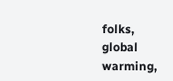folks, global warming,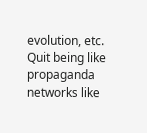evolution, etc. Quit being like propaganda networks like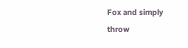Fox and simply throw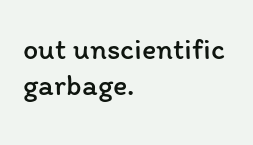out unscientific garbage.